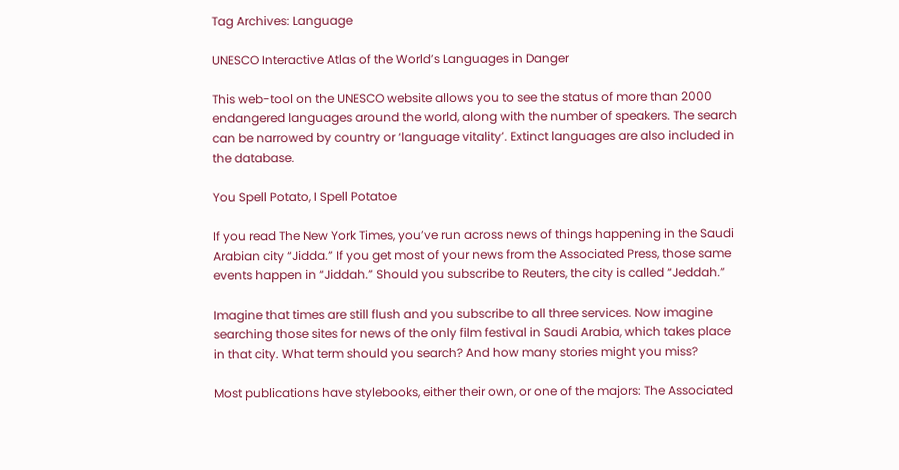Tag Archives: Language

UNESCO Interactive Atlas of the World’s Languages in Danger

This web-tool on the UNESCO website allows you to see the status of more than 2000 endangered languages around the world, along with the number of speakers. The search can be narrowed by country or ‘language vitality’. Extinct languages are also included in the database.

You Spell Potato, I Spell Potatoe

If you read The New York Times, you’ve run across news of things happening in the Saudi Arabian city “Jidda.” If you get most of your news from the Associated Press, those same events happen in “Jiddah.” Should you subscribe to Reuters, the city is called “Jeddah.”

Imagine that times are still flush and you subscribe to all three services. Now imagine searching those sites for news of the only film festival in Saudi Arabia, which takes place in that city. What term should you search? And how many stories might you miss?

Most publications have stylebooks, either their own, or one of the majors: The Associated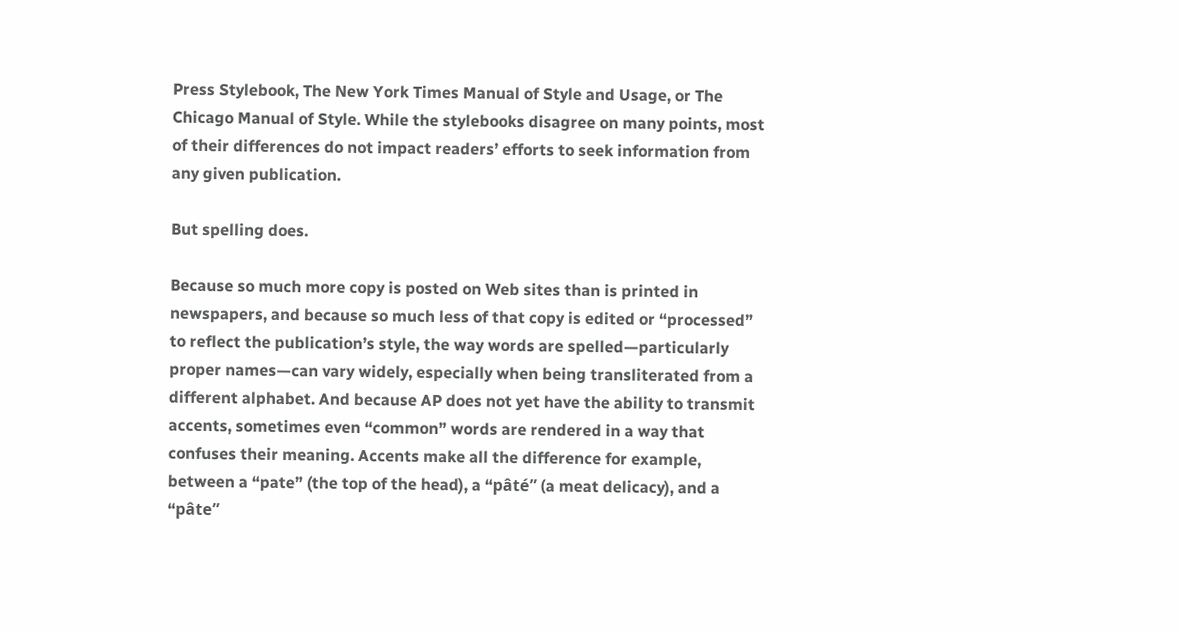Press Stylebook, The New York Times Manual of Style and Usage, or The Chicago Manual of Style. While the stylebooks disagree on many points, most of their differences do not impact readers’ efforts to seek information from any given publication.

But spelling does.

Because so much more copy is posted on Web sites than is printed in newspapers, and because so much less of that copy is edited or “processed” to reflect the publication’s style, the way words are spelled—particularly proper names—can vary widely, especially when being transliterated from a different alphabet. And because AP does not yet have the ability to transmit accents, sometimes even “common” words are rendered in a way that confuses their meaning. Accents make all the difference for example, between a “pate” (the top of the head), a “pâté” (a meat delicacy), and a “pâte”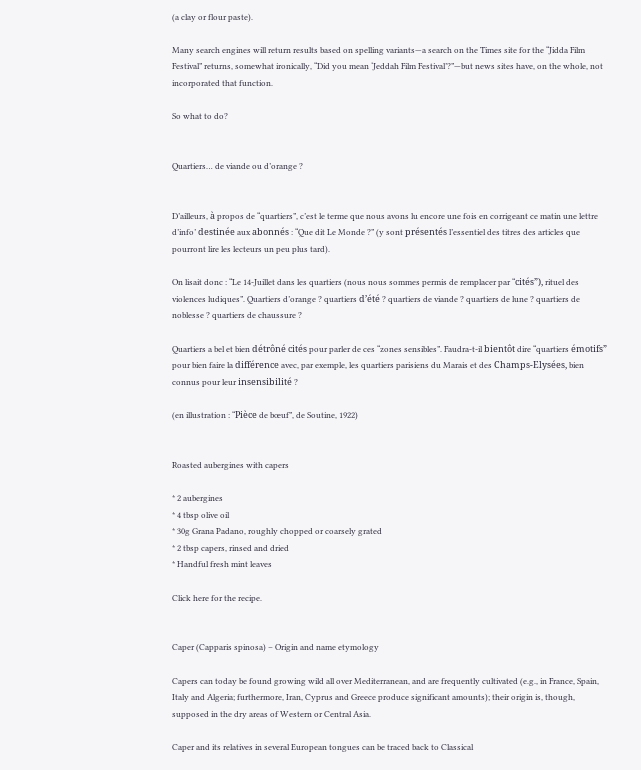(a clay or flour paste).

Many search engines will return results based on spelling variants—a search on the Times site for the “Jidda Film Festival” returns, somewhat ironically, “Did you mean ‘Jeddah Film Festival’?”—but news sites have, on the whole, not incorporated that function.

So what to do?


Quartiers… de viande ou d’orange ?


D’ailleurs, à propos de “quartiers”, c’est le terme que nous avons lu encore une fois en corrigeant ce matin une lettre d’info’ destinée aux abonnés : “Que dit Le Monde ?” (y sont présentés l’essentiel des titres des articles que pourront lire les lecteurs un peu plus tard).

On lisait donc : “Le 14-Juillet dans les quartiers (nous nous sommes permis de remplacer par “cités”), rituel des violences ludiques”. Quartiers d’orange ? quartiers d’été ? quartiers de viande ? quartiers de lune ? quartiers de noblesse ? quartiers de chaussure ?

Quartiers a bel et bien détrôné cités pour parler de ces “zones sensibles”. Faudra-t-il bientôt dire “quartiers émotifs” pour bien faire la différence avec, par exemple, les quartiers parisiens du Marais et des Champs-Elysées, bien connus pour leur insensibilité ?

(en illustration : “Pièce de bœuf”, de Soutine, 1922)


Roasted aubergines with capers

* 2 aubergines
* 4 tbsp olive oil
* 30g Grana Padano, roughly chopped or coarsely grated
* 2 tbsp capers, rinsed and dried
* Handful fresh mint leaves

Click here for the recipe.


Caper (Capparis spinosa) – Origin and name etymology

Capers can today be found growing wild all over Mediterranean, and are frequently cultivated (e.g., in France, Spain, Italy and Algeria; furthermore, Iran, Cyprus and Greece produce significant amounts); their origin is, though, supposed in the dry areas of Western or Central Asia.

Caper and its relatives in several European tongues can be traced back to Classical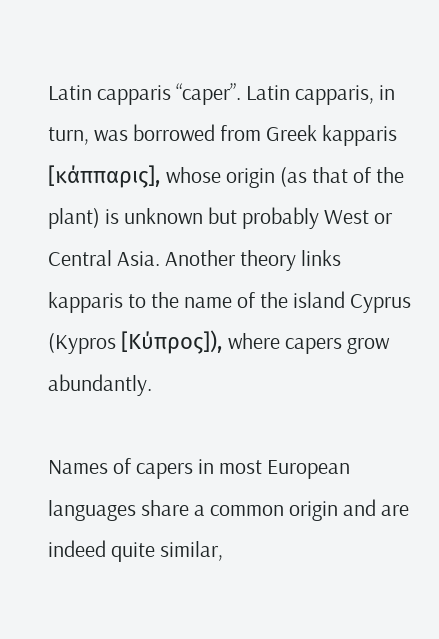Latin capparis “caper”. Latin capparis, in turn, was borrowed from Greek kapparis [κάππαρις], whose origin (as that of the plant) is unknown but probably West or Central Asia. Another theory links kapparis to the name of the island Cyprus (Kypros [Κύπρος]), where capers grow abundantly.

Names of capers in most European languages share a common origin and are indeed quite similar,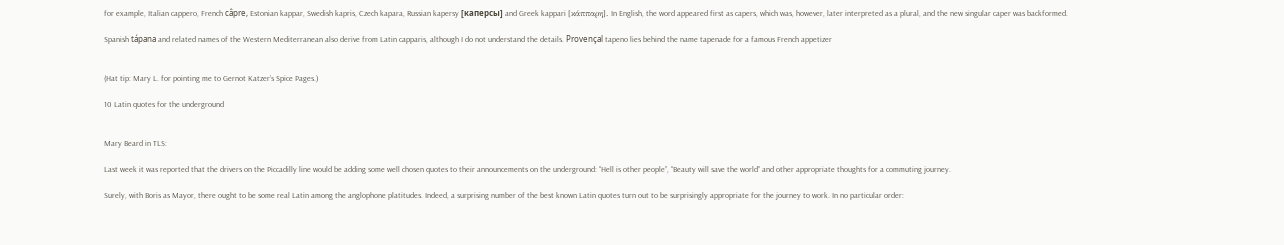for example, Italian cappero, French câpre, Estonian kappar, Swedish kapris, Czech kapara, Russian kapersy [каперсы] and Greek kappari [κάππαρη]. In English, the word appeared first as capers, which was, however, later interpreted as a plural, and the new singular caper was backformed.

Spanish tápana and related names of the Western Mediterranean also derive from Latin capparis, although I do not understand the details. Provençal tapeno lies behind the name tapenade for a famous French appetizer


(Hat tip: Mary L. for pointing me to Gernot Katzer’s Spice Pages.)

10 Latin quotes for the underground


Mary Beard in TLS:

Last week it was reported that the drivers on the Piccadilly line would be adding some well chosen quotes to their announcements on the underground: “Hell is other people”, “Beauty will save the world” and other appropriate thoughts for a commuting journey.

Surely, with Boris as Mayor, there ought to be some real Latin among the anglophone platitudes. Indeed, a surprising number of the best known Latin quotes turn out to be surprisingly appropriate for the journey to work. In no particular order: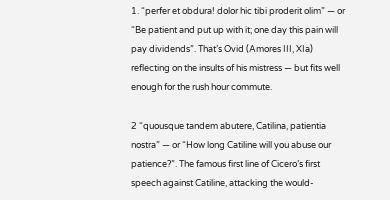1. “perfer et obdura! dolor hic tibi proderit olim” — or “Be patient and put up with it; one day this pain will pay dividends”. That’s Ovid (Amores III, XIa) reflecting on the insults of his mistress — but fits well enough for the rush hour commute.

2 “quousque tandem abutere, Catilina, patientia nostra” — or “How long Catiline will you abuse our patience?”. The famous first line of Cicero’s first speech against Catiline, attacking the would-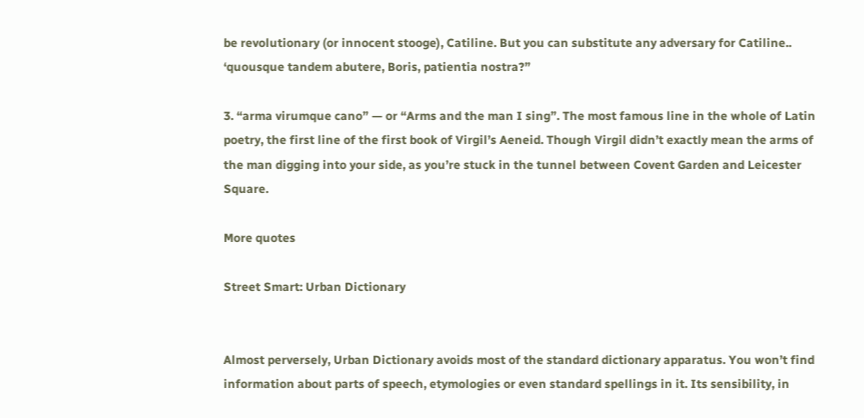be revolutionary (or innocent stooge), Catiline. But you can substitute any adversary for Catiline.. ‘quousque tandem abutere, Boris, patientia nostra?”

3. “arma virumque cano” — or “Arms and the man I sing”. The most famous line in the whole of Latin poetry, the first line of the first book of Virgil’s Aeneid. Though Virgil didn’t exactly mean the arms of the man digging into your side, as you’re stuck in the tunnel between Covent Garden and Leicester Square.

More quotes

Street Smart: Urban Dictionary


Almost perversely, Urban Dictionary avoids most of the standard dictionary apparatus. You won’t find information about parts of speech, etymologies or even standard spellings in it. Its sensibility, in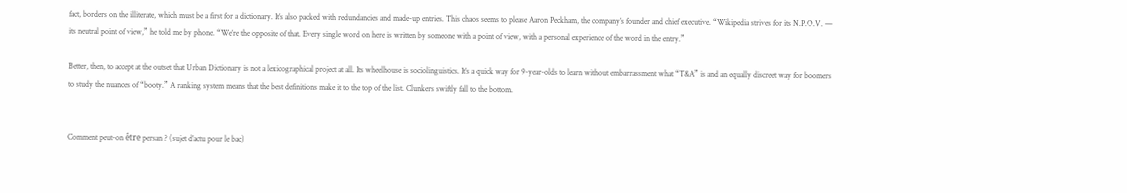fact, borders on the illiterate, which must be a first for a dictionary. It’s also packed with redundancies and made-up entries. This chaos seems to please Aaron Peckham, the company’s founder and chief executive. “Wikipedia strives for its N.P.O.V. — its neutral point of view,” he told me by phone. “We’re the opposite of that. Every single word on here is written by someone with a point of view, with a personal experience of the word in the entry.”

Better, then, to accept at the outset that Urban Dictionary is not a lexicographical project at all. Its wheelhouse is sociolinguistics. It’s a quick way for 9-year-olds to learn without embarrassment what “T&A” is and an equally discreet way for boomers to study the nuances of “booty.” A ranking system means that the best definitions make it to the top of the list. Clunkers swiftly fall to the bottom.


Comment peut-on être persan ? (sujet d’actu pour le bac)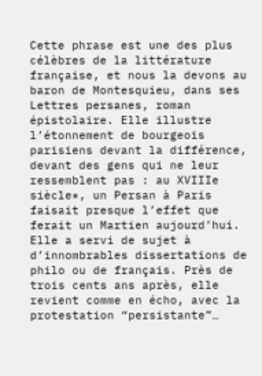Cette phrase est une des plus célèbres de la littérature française, et nous la devons au baron de Montesquieu, dans ses Lettres persanes, roman épistolaire. Elle illustre l’étonnement de bourgeois parisiens devant la différence, devant des gens qui ne leur ressemblent pas : au XVIIIe siècle*, un Persan à Paris faisait presque l’effet que ferait un Martien aujourd’hui. Elle a servi de sujet à d’innombrables dissertations de philo ou de français. Près de trois cents ans après, elle revient comme en écho, avec la protestation “persistante”…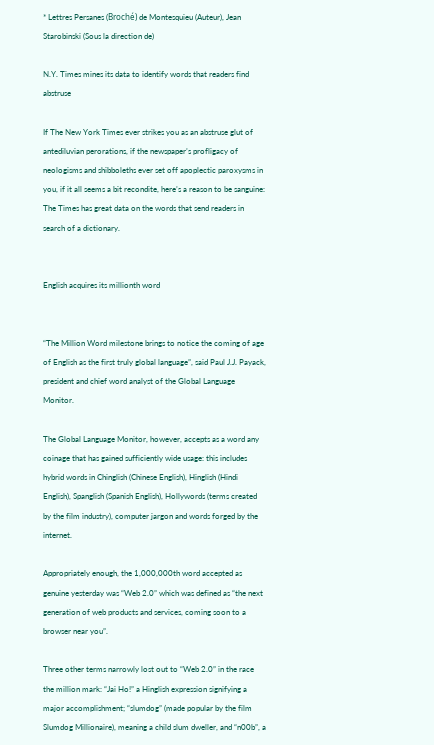* Lettres Persanes (Broché) de Montesquieu (Auteur), Jean Starobinski (Sous la direction de)

N.Y. Times mines its data to identify words that readers find abstruse

If The New York Times ever strikes you as an abstruse glut of antediluvian perorations, if the newspaper’s profligacy of neologisms and shibboleths ever set off apoplectic paroxysms in you, if it all seems a bit recondite, here’s a reason to be sanguine: The Times has great data on the words that send readers in search of a dictionary.


English acquires its millionth word


“The Million Word milestone brings to notice the coming of age of English as the first truly global language”, said Paul J.J. Payack, president and chief word analyst of the Global Language Monitor.

The Global Language Monitor, however, accepts as a word any coinage that has gained sufficiently wide usage: this includes hybrid words in Chinglish (Chinese English), Hinglish (Hindi English), Spanglish (Spanish English), Hollywords (terms created by the film industry), computer jargon and words forged by the internet.

Appropriately enough, the 1,000,000th word accepted as genuine yesterday was “Web 2.0” which was defined as “the next generation of web products and services, coming soon to a browser near you”.

Three other terms narrowly lost out to “Web 2.0” in the race the million mark: “Jai Ho!” a Hinglish expression signifying a major accomplishment; “slumdog” (made popular by the film Slumdog Millionaire), meaning a child slum dweller, and “n00b”, a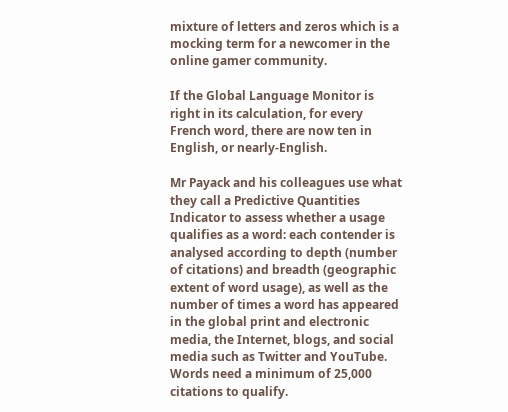mixture of letters and zeros which is a mocking term for a newcomer in the online gamer community.

If the Global Language Monitor is right in its calculation, for every French word, there are now ten in English, or nearly-English.

Mr Payack and his colleagues use what they call a Predictive Quantities Indicator to assess whether a usage qualifies as a word: each contender is analysed according to depth (number of citations) and breadth (geographic extent of word usage), as well as the number of times a word has appeared in the global print and electronic media, the Internet, blogs, and social media such as Twitter and YouTube. Words need a minimum of 25,000 citations to qualify.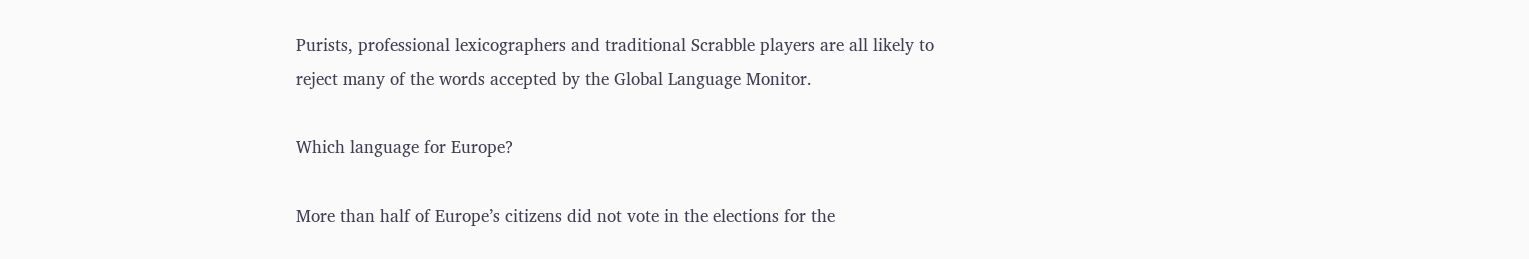Purists, professional lexicographers and traditional Scrabble players are all likely to reject many of the words accepted by the Global Language Monitor.

Which language for Europe?

More than half of Europe’s citizens did not vote in the elections for the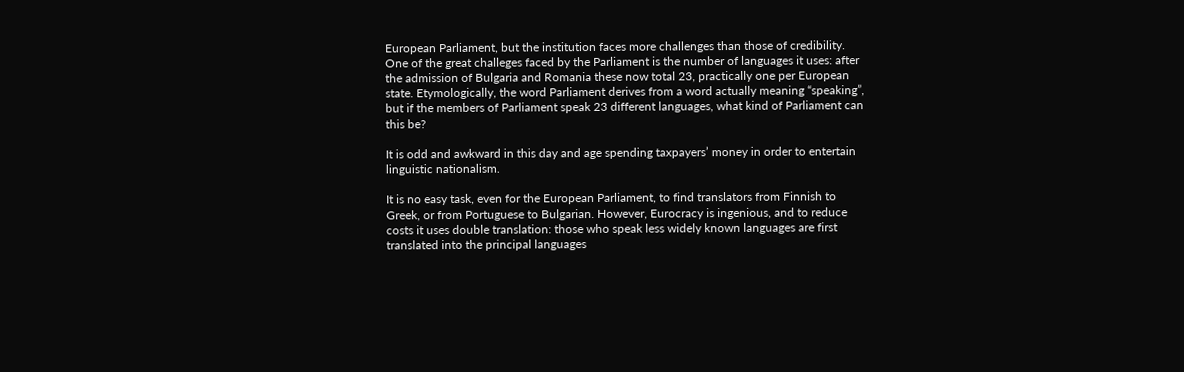European Parliament, but the institution faces more challenges than those of credibility. One of the great challeges faced by the Parliament is the number of languages it uses: after the admission of Bulgaria and Romania these now total 23, practically one per European state. Etymologically, the word Parliament derives from a word actually meaning “speaking”, but if the members of Parliament speak 23 different languages, what kind of Parliament can this be?

It is odd and awkward in this day and age spending taxpayers’ money in order to entertain linguistic nationalism.

It is no easy task, even for the European Parliament, to find translators from Finnish to Greek, or from Portuguese to Bulgarian. However, Eurocracy is ingenious, and to reduce costs it uses double translation: those who speak less widely known languages are first translated into the principal languages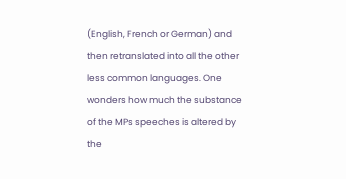(English, French or German) and then retranslated into all the other less common languages. One wonders how much the substance of the MPs speeches is altered by the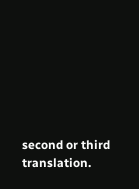second or third translation.